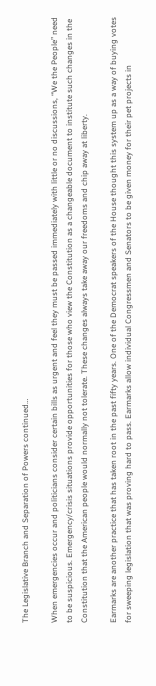The Legislative Branch and Separation of Powers continued…

When emergencies occur and politicians consider certain bills as urgent and feel they must be passed immediately with little or no discussions, “We the People” need to be suspicious. Emergency/crisis situations provide opportunities for those who view the Constitution as a changeable document to institute such changes in the Constitution that the American people would normally not tolerate. These changes always take away our freedoms and chip away at liberty.

Earmarks are another practice that has taken root in the past fifty years. One of the Democrat speakers of the House thought this system up as a way of buying votes for sweeping legislation that was proving hard to pass. Earmarks allow individual Congressmen and Senators to be given money for their pet projects in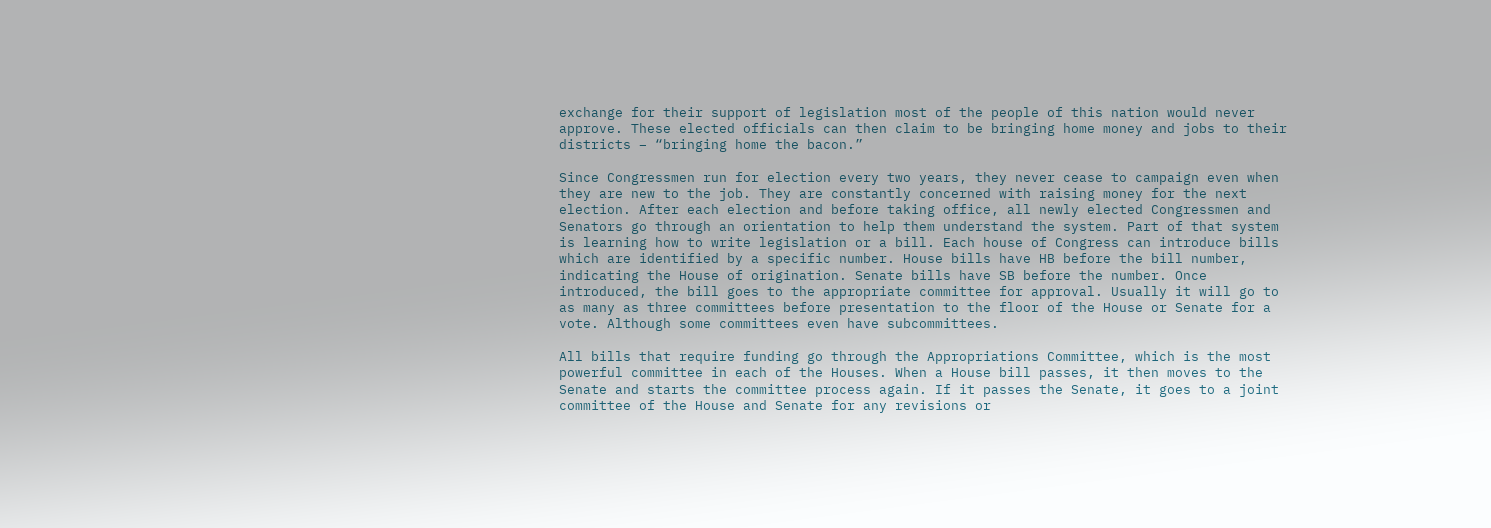exchange for their support of legislation most of the people of this nation would never approve. These elected officials can then claim to be bringing home money and jobs to their districts – “bringing home the bacon.”

Since Congressmen run for election every two years, they never cease to campaign even when they are new to the job. They are constantly concerned with raising money for the next election. After each election and before taking office, all newly elected Congressmen and Senators go through an orientation to help them understand the system. Part of that system is learning how to write legislation or a bill. Each house of Congress can introduce bills which are identified by a specific number. House bills have HB before the bill number, indicating the House of origination. Senate bills have SB before the number. Once introduced, the bill goes to the appropriate committee for approval. Usually it will go to as many as three committees before presentation to the floor of the House or Senate for a vote. Although some committees even have subcommittees.

All bills that require funding go through the Appropriations Committee, which is the most powerful committee in each of the Houses. When a House bill passes, it then moves to the Senate and starts the committee process again. If it passes the Senate, it goes to a joint committee of the House and Senate for any revisions or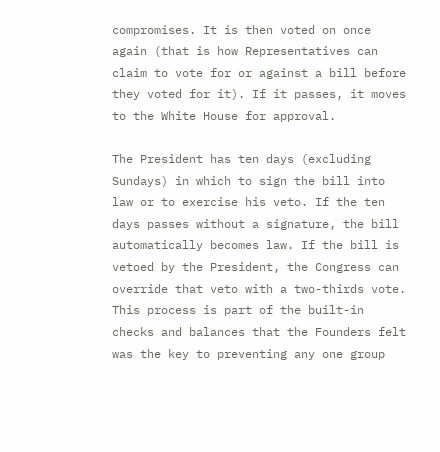compromises. It is then voted on once again (that is how Representatives can claim to vote for or against a bill before they voted for it). If it passes, it moves to the White House for approval.

The President has ten days (excluding Sundays) in which to sign the bill into law or to exercise his veto. If the ten days passes without a signature, the bill automatically becomes law. If the bill is vetoed by the President, the Congress can override that veto with a two-thirds vote. This process is part of the built-in checks and balances that the Founders felt was the key to preventing any one group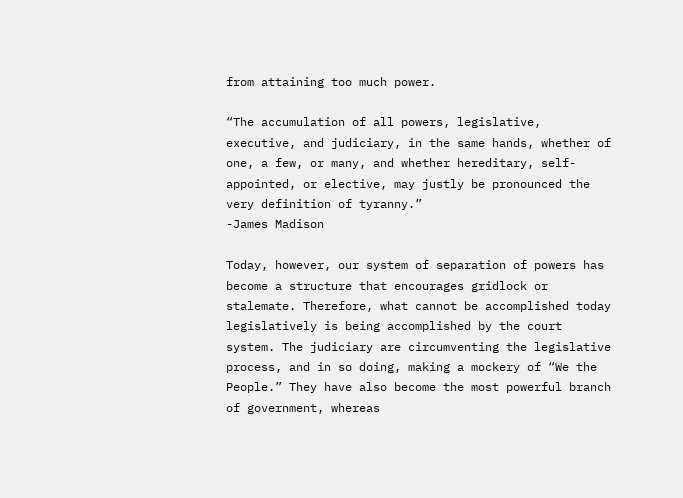from attaining too much power.

“The accumulation of all powers, legislative, executive, and judiciary, in the same hands, whether of one, a few, or many, and whether hereditary, self-appointed, or elective, may justly be pronounced the very definition of tyranny.”
-James Madison

Today, however, our system of separation of powers has become a structure that encourages gridlock or stalemate. Therefore, what cannot be accomplished today legislatively is being accomplished by the court system. The judiciary are circumventing the legislative process, and in so doing, making a mockery of “We the People.” They have also become the most powerful branch of government, whereas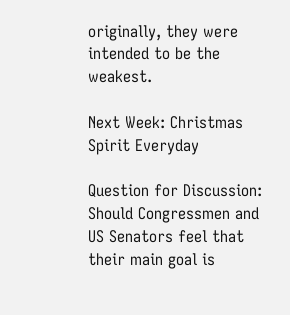originally, they were intended to be the weakest.

Next Week: Christmas Spirit Everyday

Question for Discussion: Should Congressmen and US Senators feel that their main goal is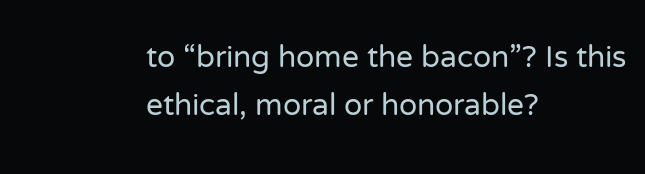to “bring home the bacon”? Is this ethical, moral or honorable?